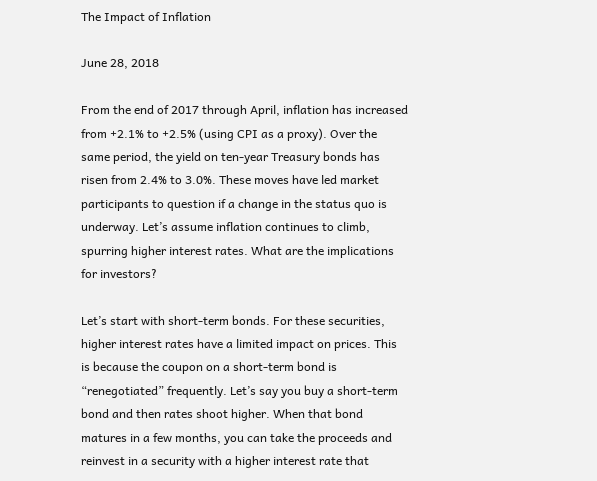The Impact of Inflation

June 28, 2018

From the end of 2017 through April, inflation has increased from +2.1% to +2.5% (using CPI as a proxy). Over the same period, the yield on ten-year Treasury bonds has risen from 2.4% to 3.0%. These moves have led market participants to question if a change in the status quo is underway. Let’s assume inflation continues to climb, spurring higher interest rates. What are the implications for investors?

Let’s start with short-term bonds. For these securities, higher interest rates have a limited impact on prices. This is because the coupon on a short-term bond is “renegotiated” frequently. Let’s say you buy a short-term bond and then rates shoot higher. When that bond matures in a few months, you can take the proceeds and reinvest in a security with a higher interest rate that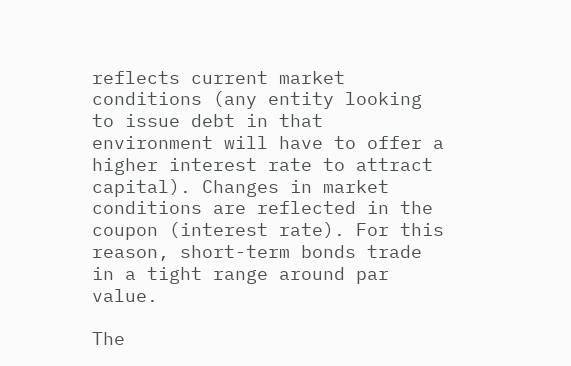reflects current market conditions (any entity looking to issue debt in that environment will have to offer a higher interest rate to attract capital). Changes in market conditions are reflected in the coupon (interest rate). For this reason, short-term bonds trade in a tight range around par value.

The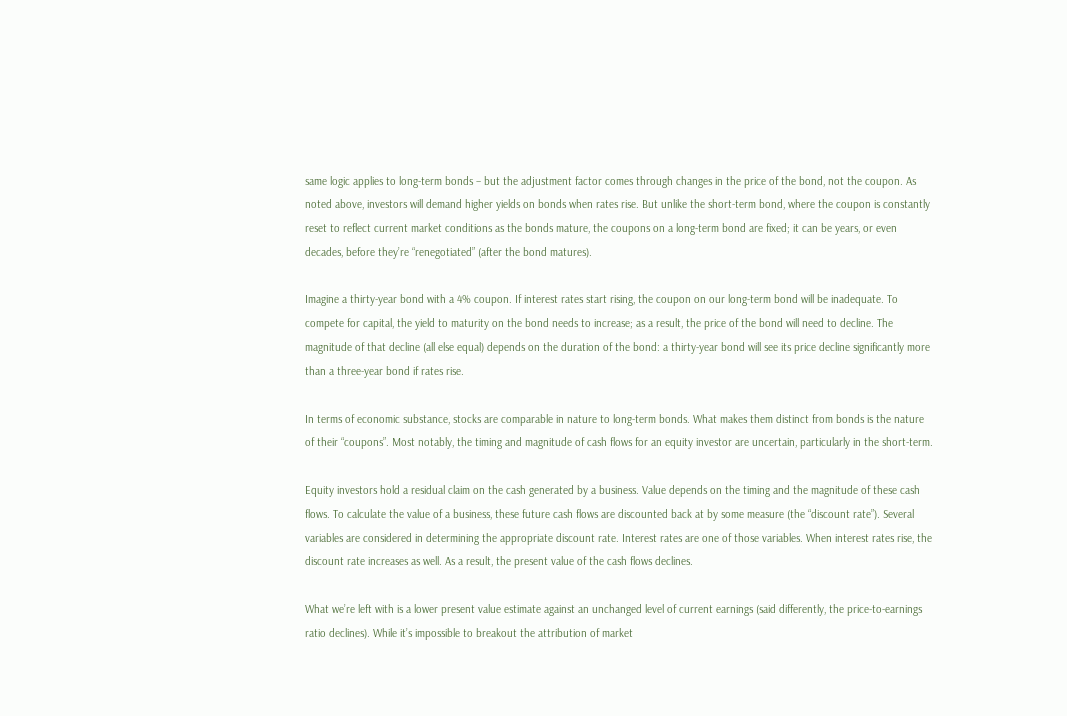same logic applies to long-term bonds – but the adjustment factor comes through changes in the price of the bond, not the coupon. As noted above, investors will demand higher yields on bonds when rates rise. But unlike the short-term bond, where the coupon is constantly reset to reflect current market conditions as the bonds mature, the coupons on a long-term bond are fixed; it can be years, or even decades, before they’re “renegotiated” (after the bond matures).

Imagine a thirty-year bond with a 4% coupon. If interest rates start rising, the coupon on our long-term bond will be inadequate. To compete for capital, the yield to maturity on the bond needs to increase; as a result, the price of the bond will need to decline. The magnitude of that decline (all else equal) depends on the duration of the bond: a thirty-year bond will see its price decline significantly more than a three-year bond if rates rise.

In terms of economic substance, stocks are comparable in nature to long-term bonds. What makes them distinct from bonds is the nature of their “coupons”. Most notably, the timing and magnitude of cash flows for an equity investor are uncertain, particularly in the short-term.

Equity investors hold a residual claim on the cash generated by a business. Value depends on the timing and the magnitude of these cash flows. To calculate the value of a business, these future cash flows are discounted back at by some measure (the “discount rate”). Several variables are considered in determining the appropriate discount rate. Interest rates are one of those variables. When interest rates rise, the discount rate increases as well. As a result, the present value of the cash flows declines.

What we’re left with is a lower present value estimate against an unchanged level of current earnings (said differently, the price-to-earnings ratio declines). While it’s impossible to breakout the attribution of market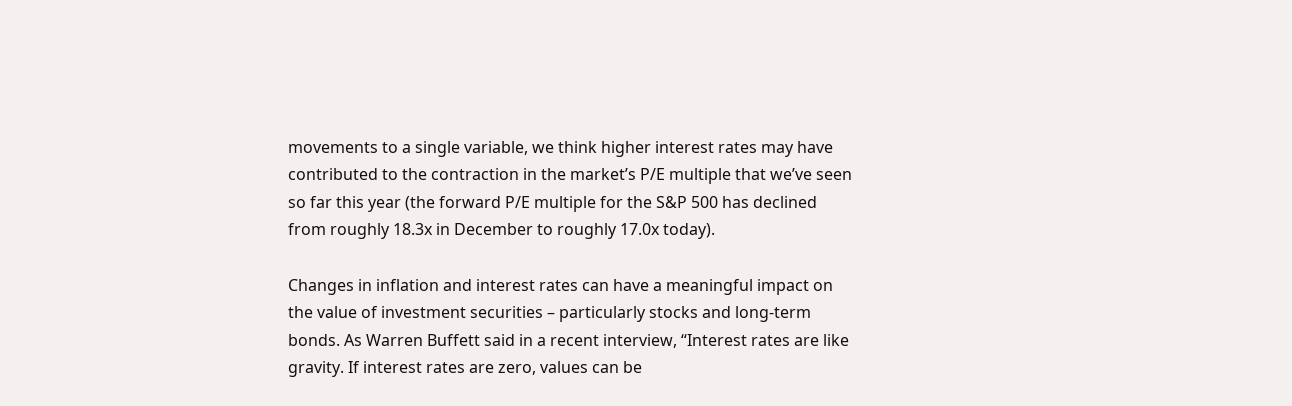movements to a single variable, we think higher interest rates may have contributed to the contraction in the market’s P/E multiple that we’ve seen so far this year (the forward P/E multiple for the S&P 500 has declined from roughly 18.3x in December to roughly 17.0x today).

Changes in inflation and interest rates can have a meaningful impact on the value of investment securities – particularly stocks and long-term bonds. As Warren Buffett said in a recent interview, “Interest rates are like gravity. If interest rates are zero, values can be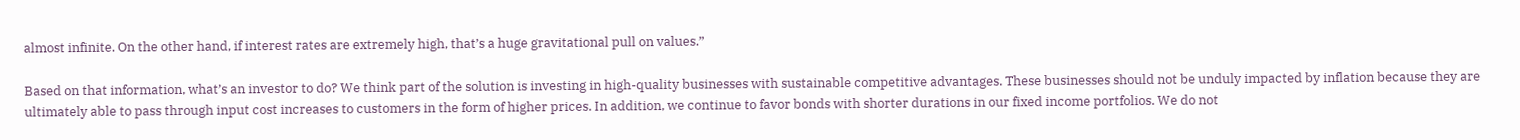almost infinite. On the other hand, if interest rates are extremely high, that’s a huge gravitational pull on values.”

Based on that information, what’s an investor to do? We think part of the solution is investing in high-quality businesses with sustainable competitive advantages. These businesses should not be unduly impacted by inflation because they are ultimately able to pass through input cost increases to customers in the form of higher prices. In addition, we continue to favor bonds with shorter durations in our fixed income portfolios. We do not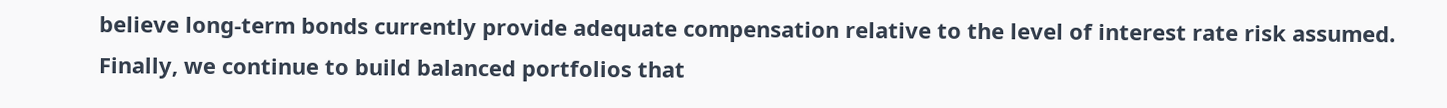believe long-term bonds currently provide adequate compensation relative to the level of interest rate risk assumed. Finally, we continue to build balanced portfolios that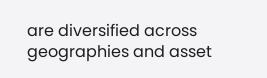are diversified across geographies and asset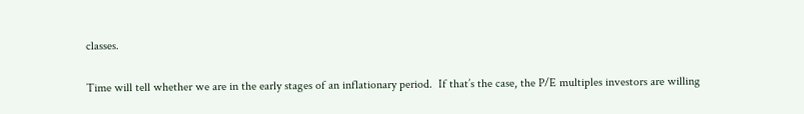classes.

Time will tell whether we are in the early stages of an inflationary period.  If that’s the case, the P/E multiples investors are willing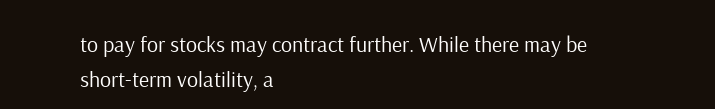to pay for stocks may contract further. While there may be short-term volatility, a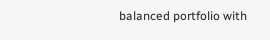balanced portfolio with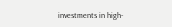investments in high-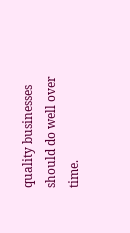quality businesses should do well over time.